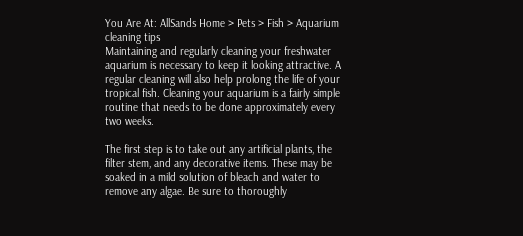You Are At: AllSands Home > Pets > Fish > Aquarium cleaning tips
Maintaining and regularly cleaning your freshwater aquarium is necessary to keep it looking attractive. A regular cleaning will also help prolong the life of your tropical fish. Cleaning your aquarium is a fairly simple routine that needs to be done approximately every two weeks.

The first step is to take out any artificial plants, the filter stem, and any decorative items. These may be soaked in a mild solution of bleach and water to remove any algae. Be sure to thoroughly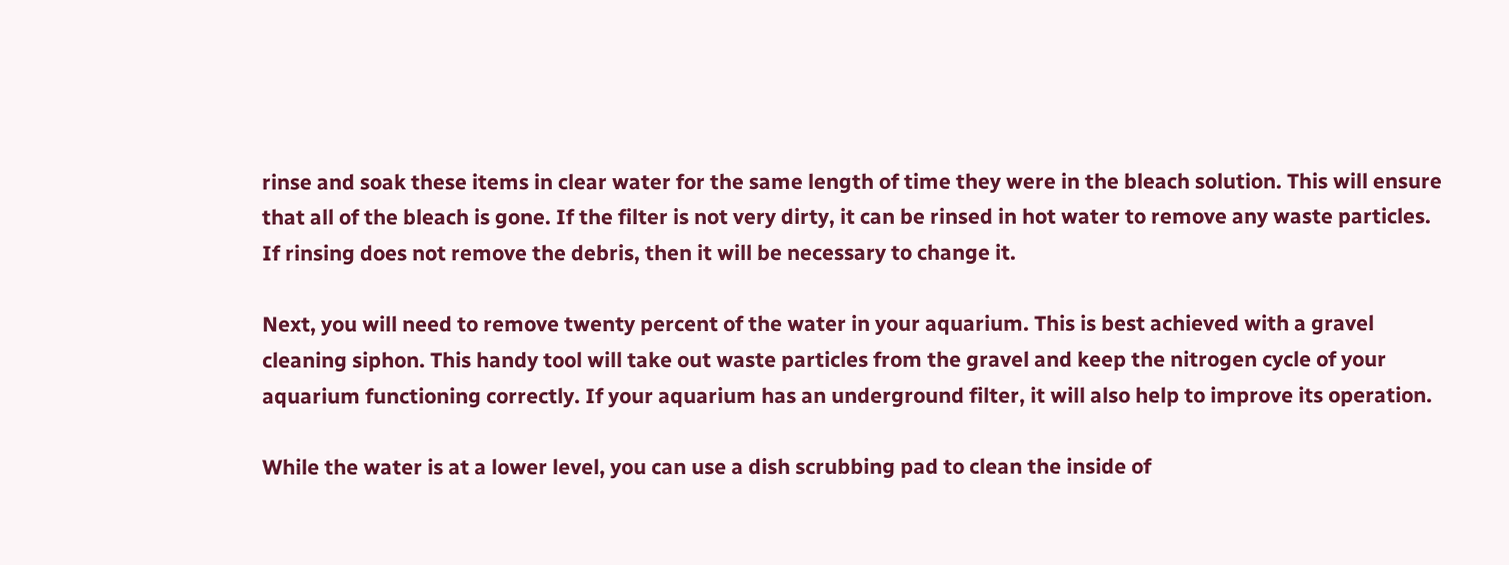rinse and soak these items in clear water for the same length of time they were in the bleach solution. This will ensure that all of the bleach is gone. If the filter is not very dirty, it can be rinsed in hot water to remove any waste particles. If rinsing does not remove the debris, then it will be necessary to change it.

Next, you will need to remove twenty percent of the water in your aquarium. This is best achieved with a gravel cleaning siphon. This handy tool will take out waste particles from the gravel and keep the nitrogen cycle of your aquarium functioning correctly. If your aquarium has an underground filter, it will also help to improve its operation.

While the water is at a lower level, you can use a dish scrubbing pad to clean the inside of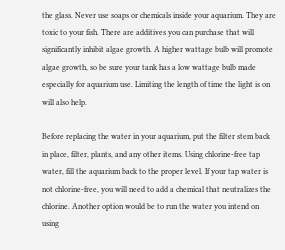the glass. Never use soaps or chemicals inside your aquarium. They are toxic to your fish. There are additives you can purchase that will significantly inhibit algae growth. A higher wattage bulb will promote algae growth, so be sure your tank has a low wattage bulb made especially for aquarium use. Limiting the length of time the light is on will also help.

Before replacing the water in your aquarium, put the filter stem back in place, filter, plants, and any other items. Using chlorine-free tap water, fill the aquarium back to the proper level. If your tap water is not chlorine-free, you will need to add a chemical that neutralizes the chlorine. Another option would be to run the water you intend on using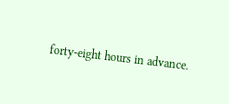forty-eight hours in advance.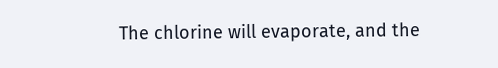The chlorine will evaporate, and the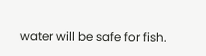water will be safe for fish.